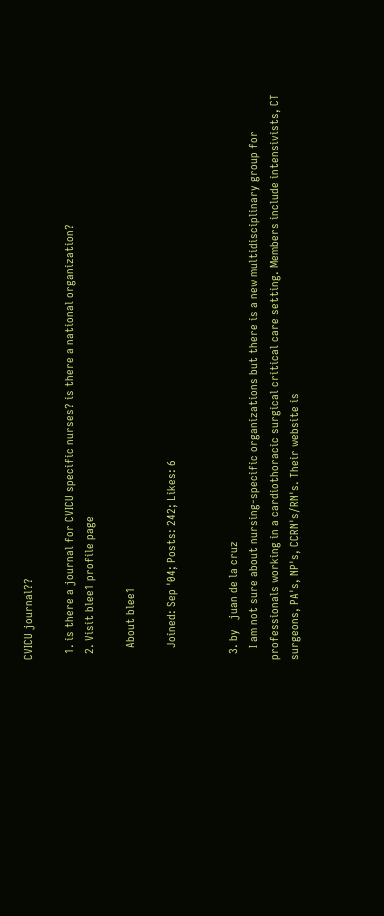CVICU journal??

  1. is there a journal for CVICU specific nurses? is there a national organization?
  2. Visit blee1 profile page

    About blee1

    Joined: Sep '04; Posts: 242; Likes: 6


  3. by   juan de la cruz
    I am not sure about nursing-specific organizations but there is a new multidisciplinary group for professionals working in a cardiothoracic surgical critical care setting. Members include intensivists, CT surgeons, PA's, NP's, CCRN's/RN's. Their website is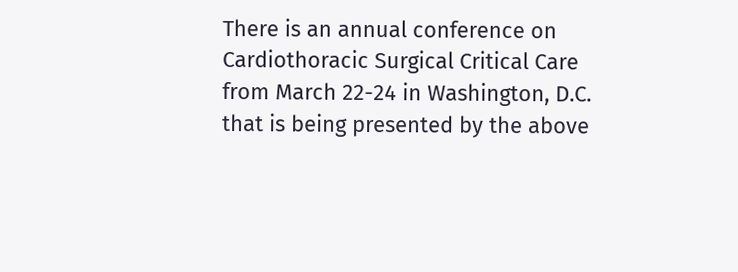There is an annual conference on Cardiothoracic Surgical Critical Care from March 22-24 in Washington, D.C. that is being presented by the above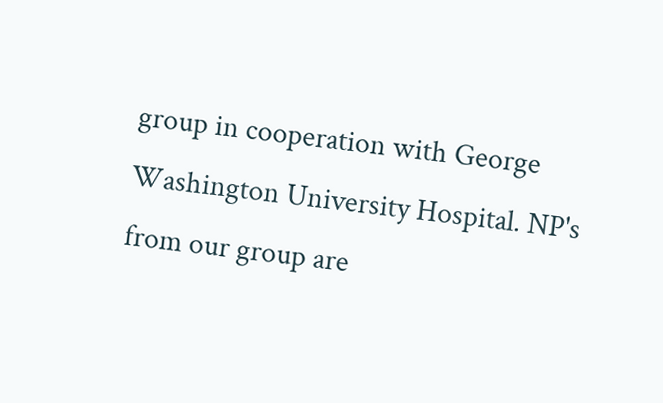group in cooperation with George Washington University Hospital. NP's from our group are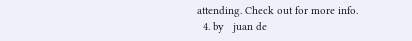attending. Check out for more info.
  4. by   juan de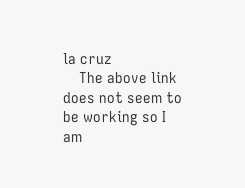la cruz
    The above link does not seem to be working so I am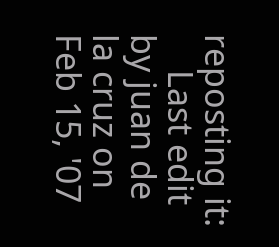reposting it:
    Last edit by juan de la cruz on Feb 15, '07